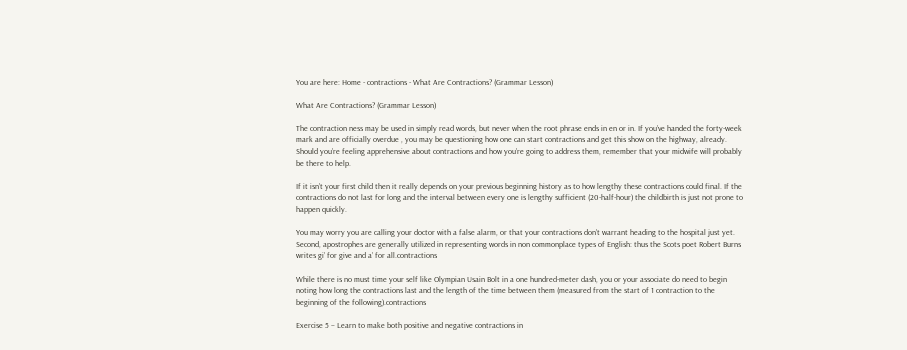You are here: Home - contractions - What Are Contractions? (Grammar Lesson)

What Are Contractions? (Grammar Lesson)

The contraction ness may be used in simply read words, but never when the root phrase ends in en or in. If you’ve handed the forty-week mark and are officially overdue , you may be questioning how one can start contractions and get this show on the highway, already. Should you’re feeling apprehensive about contractions and how you’re going to address them, remember that your midwife will probably be there to help.

If it isn’t your first child then it really depends on your previous beginning history as to how lengthy these contractions could final. If the contractions do not last for long and the interval between every one is lengthy sufficient (20-half-hour) the childbirth is just not prone to happen quickly.

You may worry you are calling your doctor with a false alarm, or that your contractions don’t warrant heading to the hospital just yet. Second, apostrophes are generally utilized in representing words in non commonplace types of English: thus the Scots poet Robert Burns writes gi’ for give and a’ for all.contractions

While there is no must time your self like Olympian Usain Bolt in a one hundred-meter dash, you or your associate do need to begin noting how long the contractions last and the length of the time between them (measured from the start of 1 contraction to the beginning of the following).contractions

Exercise 5 – Learn to make both positive and negative contractions in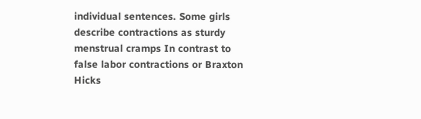individual sentences. Some girls describe contractions as sturdy menstrual cramps In contrast to false labor contractions or Braxton Hicks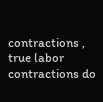contractions , true labor contractions do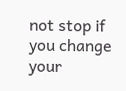not stop if you change your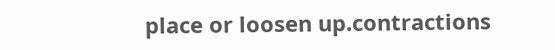place or loosen up.contractions